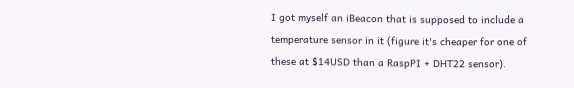I got myself an iBeacon that is supposed to include a temperature sensor in it (figure it's cheaper for one of these at $14USD than a RaspPI + DHT22 sensor).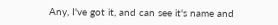Any, I've got it, and can see it's name and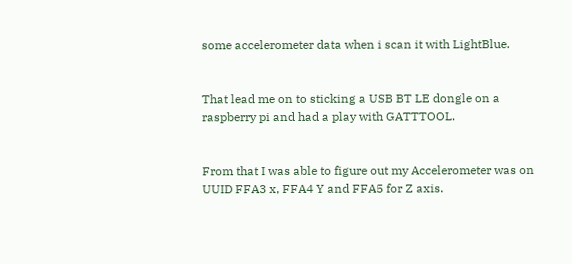some accelerometer data when i scan it with LightBlue.


That lead me on to sticking a USB BT LE dongle on a raspberry pi and had a play with GATTTOOL.


From that I was able to figure out my Accelerometer was on UUID FFA3 x, FFA4 Y and FFA5 for Z axis.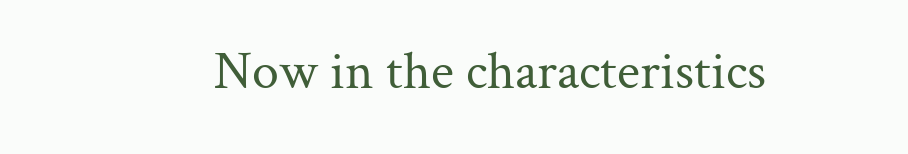Now in the characteristics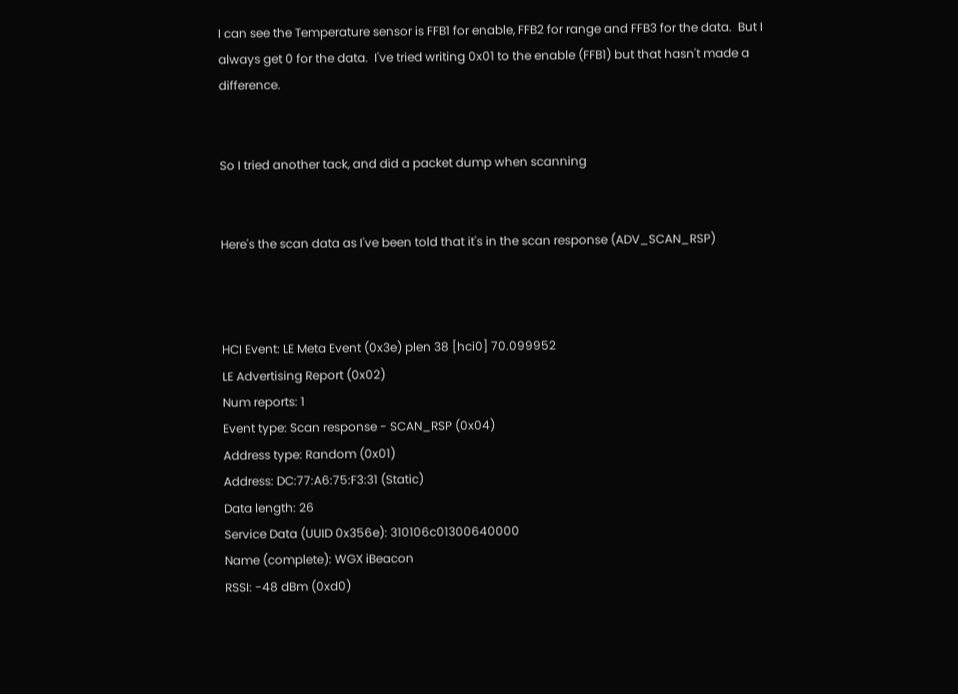I can see the Temperature sensor is FFB1 for enable, FFB2 for range and FFB3 for the data.  But I always get 0 for the data.  I've tried writing 0x01 to the enable (FFB1) but that hasn't made a difference.


So I tried another tack, and did a packet dump when scanning


Here's the scan data as I've been told that it's in the scan response (ADV_SCAN_RSP)



HCI Event: LE Meta Event (0x3e) plen 38 [hci0] 70.099952
LE Advertising Report (0x02)
Num reports: 1
Event type: Scan response - SCAN_RSP (0x04)
Address type: Random (0x01)
Address: DC:77:A6:75:F3:31 (Static)
Data length: 26
Service Data (UUID 0x356e): 310106c01300640000
Name (complete): WGX iBeacon
RSSI: -48 dBm (0xd0)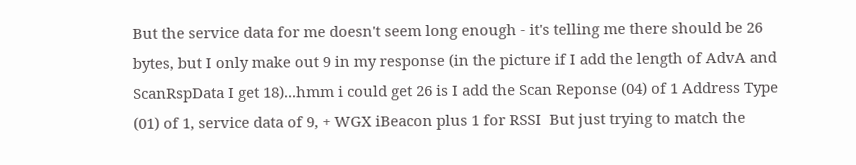But the service data for me doesn't seem long enough - it's telling me there should be 26 bytes, but I only make out 9 in my response (in the picture if I add the length of AdvA and ScanRspData I get 18)...hmm i could get 26 is I add the Scan Reponse (04) of 1 Address Type (01) of 1, service data of 9, + WGX iBeacon plus 1 for RSSI  But just trying to match the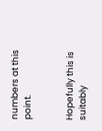numbers at this point.


Hopefully this is suitably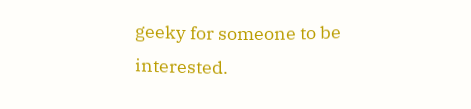geeky for someone to be interested.